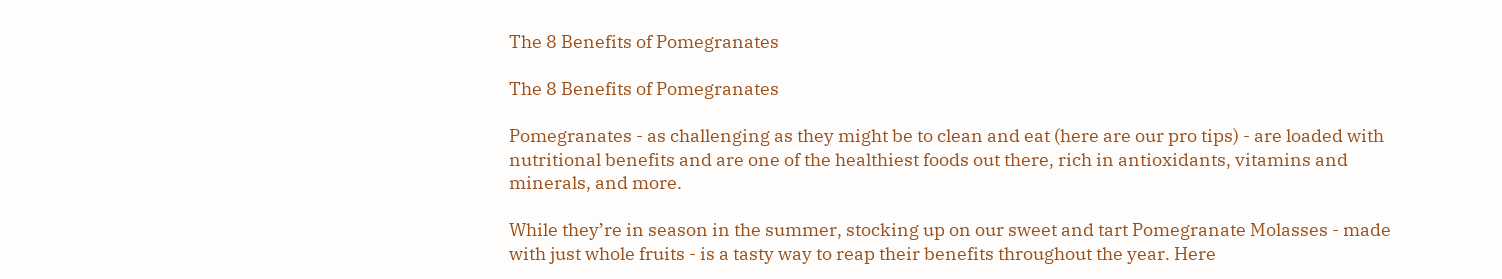The 8 Benefits of Pomegranates

The 8 Benefits of Pomegranates

Pomegranates - as challenging as they might be to clean and eat (here are our pro tips) - are loaded with nutritional benefits and are one of the healthiest foods out there, rich in antioxidants, vitamins and minerals, and more.

While they’re in season in the summer, stocking up on our sweet and tart Pomegranate Molasses - made with just whole fruits - is a tasty way to reap their benefits throughout the year. Here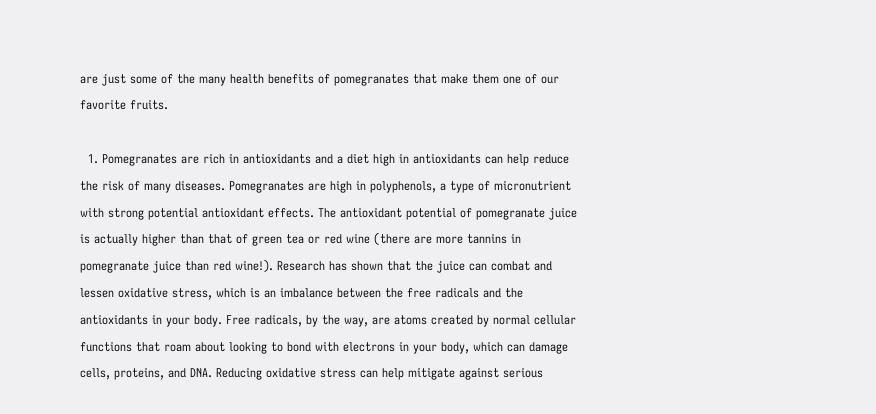are just some of the many health benefits of pomegranates that make them one of our favorite fruits.

  1. Pomegranates are rich in antioxidants and a diet high in antioxidants can help reduce the risk of many diseases. Pomegranates are high in polyphenols, a type of micronutrient with strong potential antioxidant effects. The antioxidant potential of pomegranate juice is actually higher than that of green tea or red wine (there are more tannins in pomegranate juice than red wine!). Research has shown that the juice can combat and lessen oxidative stress, which is an imbalance between the free radicals and the antioxidants in your body. Free radicals, by the way, are atoms created by normal cellular functions that roam about looking to bond with electrons in your body, which can damage cells, proteins, and DNA. Reducing oxidative stress can help mitigate against serious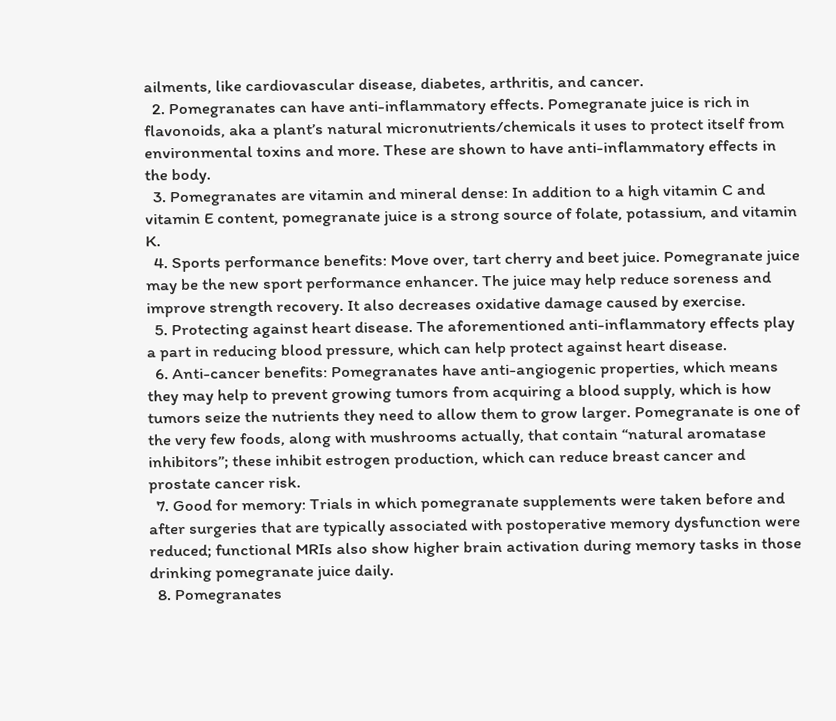ailments, like cardiovascular disease, diabetes, arthritis, and cancer.
  2. Pomegranates can have anti-inflammatory effects. Pomegranate juice is rich in flavonoids, aka a plant’s natural micronutrients/chemicals it uses to protect itself from environmental toxins and more. These are shown to have anti-inflammatory effects in the body.
  3. Pomegranates are vitamin and mineral dense: In addition to a high vitamin C and vitamin E content, pomegranate juice is a strong source of folate, potassium, and vitamin K.
  4. Sports performance benefits: Move over, tart cherry and beet juice. Pomegranate juice may be the new sport performance enhancer. The juice may help reduce soreness and improve strength recovery. It also decreases oxidative damage caused by exercise.
  5. Protecting against heart disease. The aforementioned anti-inflammatory effects play a part in reducing blood pressure, which can help protect against heart disease.
  6. Anti-cancer benefits: Pomegranates have anti-angiogenic properties, which means they may help to prevent growing tumors from acquiring a blood supply, which is how tumors seize the nutrients they need to allow them to grow larger. Pomegranate is one of the very few foods, along with mushrooms actually, that contain “natural aromatase inhibitors”; these inhibit estrogen production, which can reduce breast cancer and prostate cancer risk.
  7. Good for memory: Trials in which pomegranate supplements were taken before and after surgeries that are typically associated with postoperative memory dysfunction were reduced; functional MRIs also show higher brain activation during memory tasks in those drinking pomegranate juice daily.
  8. Pomegranates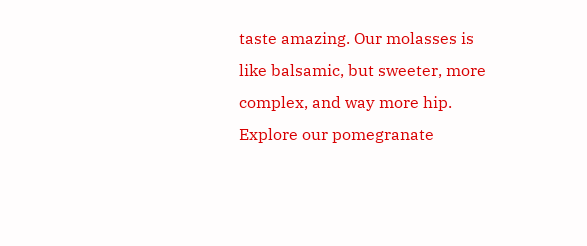taste amazing. Our molasses is like balsamic, but sweeter, more complex, and way more hip. Explore our pomegranate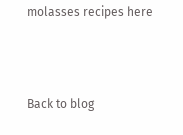molasses recipes here



Back to blog